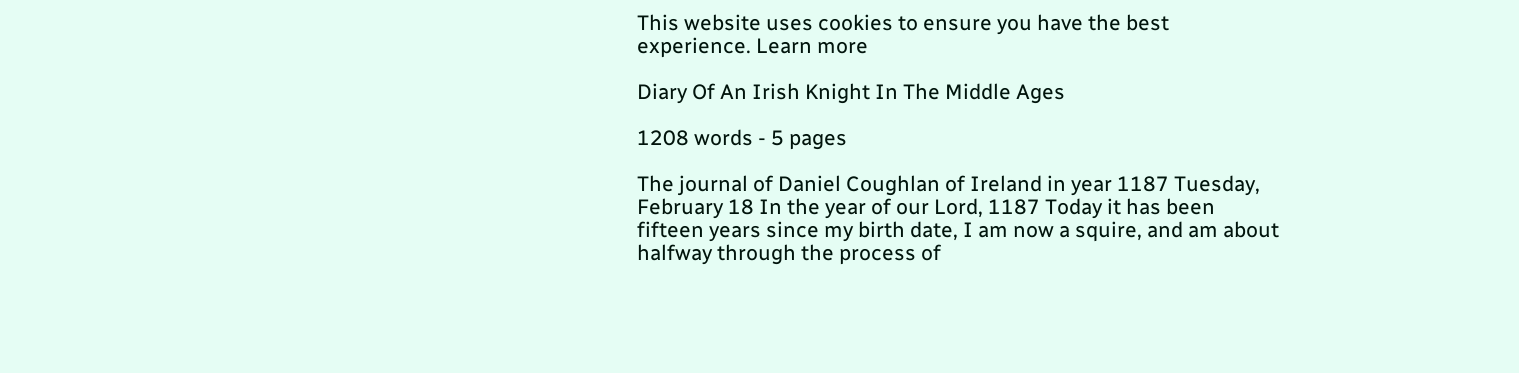This website uses cookies to ensure you have the best experience. Learn more

Diary Of An Irish Knight In The Middle Ages

1208 words - 5 pages

The journal of Daniel Coughlan of Ireland in year 1187 Tuesday, February 18 In the year of our Lord, 1187 Today it has been fifteen years since my birth date, I am now a squire, and am about halfway through the process of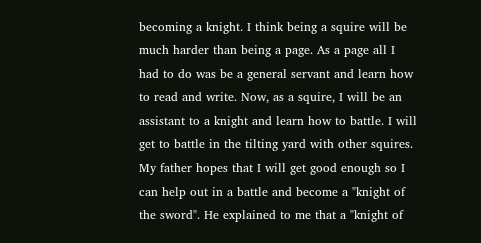becoming a knight. I think being a squire will be much harder than being a page. As a page all I had to do was be a general servant and learn how to read and write. Now, as a squire, I will be an assistant to a knight and learn how to battle. I will get to battle in the tilting yard with other squires. My father hopes that I will get good enough so I can help out in a battle and become a "knight of the sword". He explained to me that a "knight of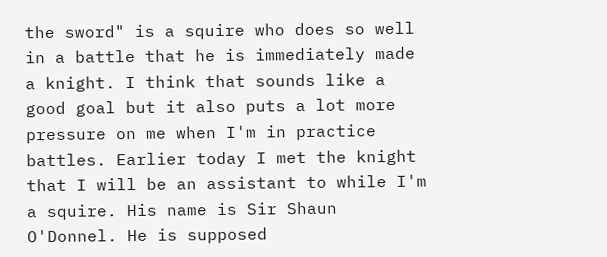the sword" is a squire who does so well in a battle that he is immediately made a knight. I think that sounds like a good goal but it also puts a lot more pressure on me when I'm in practice battles. Earlier today I met the knight that I will be an assistant to while I'm a squire. His name is Sir Shaun O'Donnel. He is supposed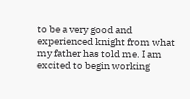to be a very good and experienced knight from what my father has told me. I am excited to begin working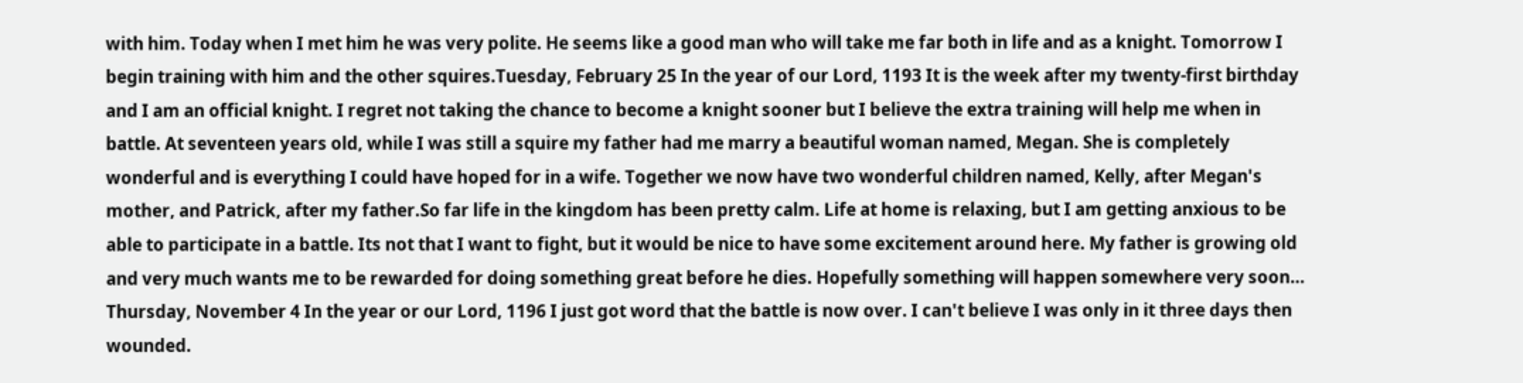with him. Today when I met him he was very polite. He seems like a good man who will take me far both in life and as a knight. Tomorrow I begin training with him and the other squires.Tuesday, February 25 In the year of our Lord, 1193 It is the week after my twenty-first birthday and I am an official knight. I regret not taking the chance to become a knight sooner but I believe the extra training will help me when in battle. At seventeen years old, while I was still a squire my father had me marry a beautiful woman named, Megan. She is completely wonderful and is everything I could have hoped for in a wife. Together we now have two wonderful children named, Kelly, after Megan's mother, and Patrick, after my father.So far life in the kingdom has been pretty calm. Life at home is relaxing, but I am getting anxious to be able to participate in a battle. Its not that I want to fight, but it would be nice to have some excitement around here. My father is growing old and very much wants me to be rewarded for doing something great before he dies. Hopefully something will happen somewhere very soon… Thursday, November 4 In the year or our Lord, 1196 I just got word that the battle is now over. I can't believe I was only in it three days then wounded.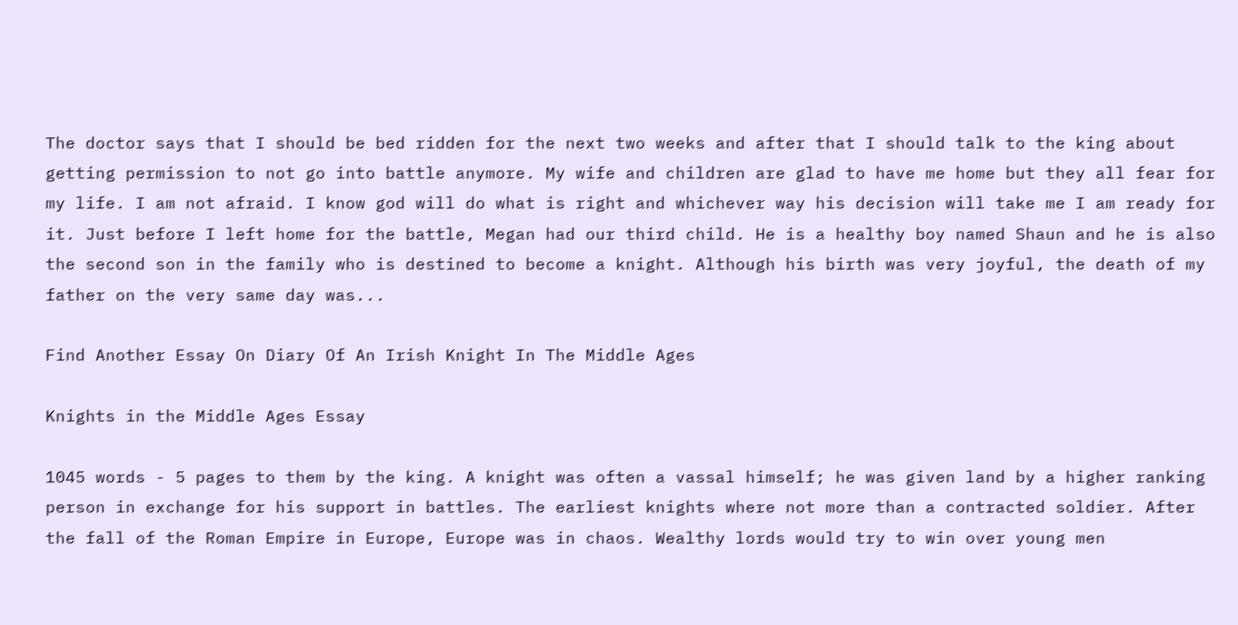The doctor says that I should be bed ridden for the next two weeks and after that I should talk to the king about getting permission to not go into battle anymore. My wife and children are glad to have me home but they all fear for my life. I am not afraid. I know god will do what is right and whichever way his decision will take me I am ready for it. Just before I left home for the battle, Megan had our third child. He is a healthy boy named Shaun and he is also the second son in the family who is destined to become a knight. Although his birth was very joyful, the death of my father on the very same day was...

Find Another Essay On Diary Of An Irish Knight In The Middle Ages

Knights in the Middle Ages Essay

1045 words - 5 pages to them by the king. A knight was often a vassal himself; he was given land by a higher ranking person in exchange for his support in battles. The earliest knights where not more than a contracted soldier. After the fall of the Roman Empire in Europe, Europe was in chaos. Wealthy lords would try to win over young men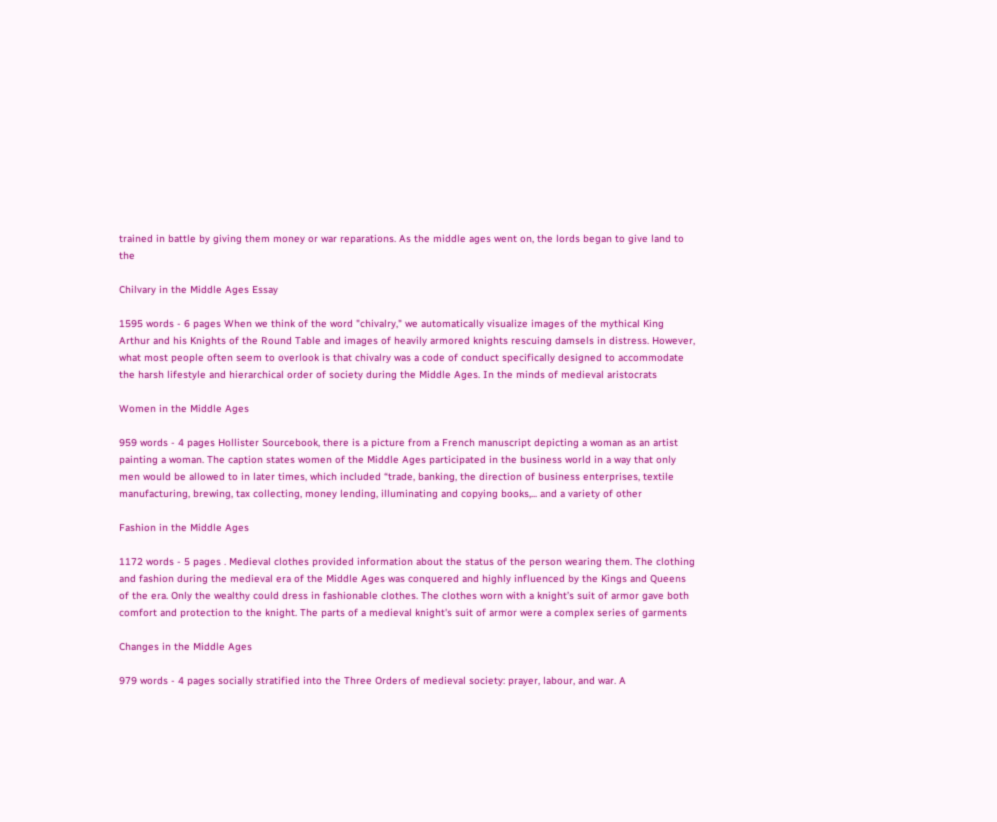trained in battle by giving them money or war reparations. As the middle ages went on, the lords began to give land to the

Chilvary in the Middle Ages Essay

1595 words - 6 pages When we think of the word "chivalry," we automatically visualize images of the mythical King Arthur and his Knights of the Round Table and images of heavily armored knights rescuing damsels in distress. However, what most people often seem to overlook is that chivalry was a code of conduct specifically designed to accommodate the harsh lifestyle and hierarchical order of society during the Middle Ages. In the minds of medieval aristocrats

Women in the Middle Ages

959 words - 4 pages Hollister Sourcebook, there is a picture from a French manuscript depicting a woman as an artist painting a woman. The caption states women of the Middle Ages participated in the business world in a way that only men would be allowed to in later times, which included “trade, banking, the direction of business enterprises, textile manufacturing, brewing, tax collecting, money lending, illuminating and copying books,... and a variety of other

Fashion in the Middle Ages

1172 words - 5 pages . Medieval clothes provided information about the status of the person wearing them. The clothing and fashion during the medieval era of the Middle Ages was conquered and highly influenced by the Kings and Queens of the era. Only the wealthy could dress in fashionable clothes. The clothes worn with a knight’s suit of armor gave both comfort and protection to the knight. The parts of a medieval knight's suit of armor were a complex series of garments

Changes in the Middle Ages

979 words - 4 pages socially stratified into the Three Orders of medieval society: prayer, labour, and war. A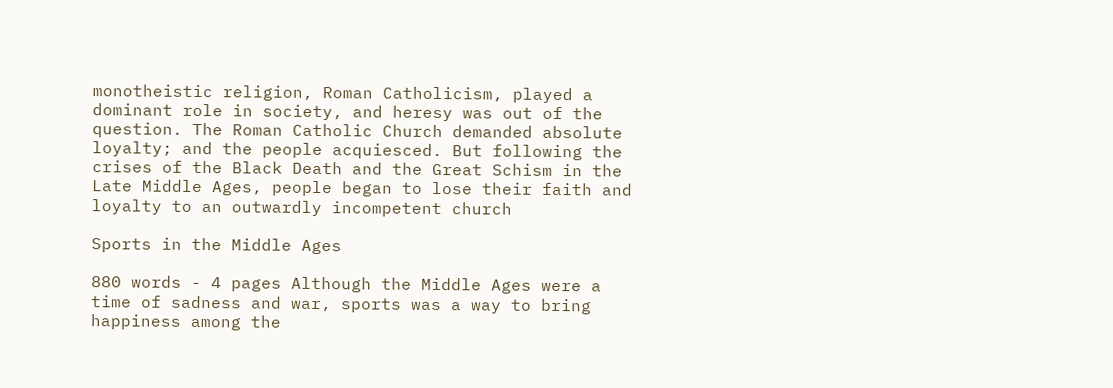monotheistic religion, Roman Catholicism, played a dominant role in society, and heresy was out of the question. The Roman Catholic Church demanded absolute loyalty; and the people acquiesced. But following the crises of the Black Death and the Great Schism in the Late Middle Ages, people began to lose their faith and loyalty to an outwardly incompetent church

Sports in the Middle Ages

880 words - 4 pages Although the Middle Ages were a time of sadness and war, sports was a way to bring happiness among the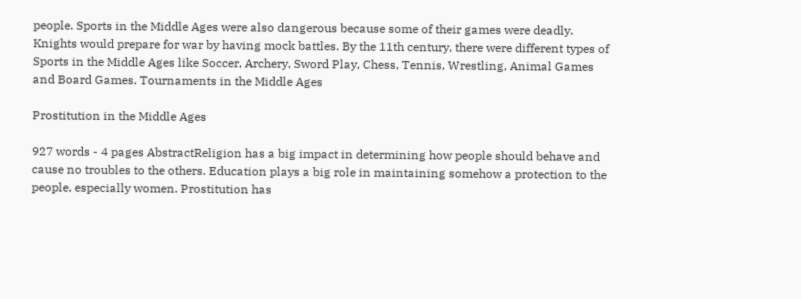people. Sports in the Middle Ages were also dangerous because some of their games were deadly. Knights would prepare for war by having mock battles. By the 11th century, there were different types of Sports in the Middle Ages like Soccer, Archery, Sword Play, Chess, Tennis, Wrestling, Animal Games and Board Games. Tournaments in the Middle Ages

Prostitution in the Middle Ages

927 words - 4 pages AbstractReligion has a big impact in determining how people should behave and cause no troubles to the others. Education plays a big role in maintaining somehow a protection to the people, especially women. Prostitution has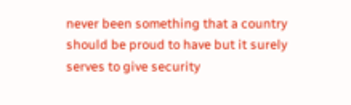never been something that a country should be proud to have but it surely serves to give security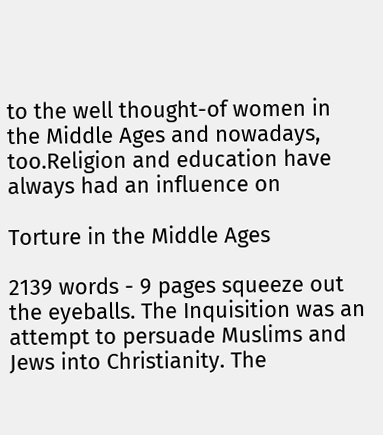to the well thought-of women in the Middle Ages and nowadays, too.Religion and education have always had an influence on

Torture in the Middle Ages

2139 words - 9 pages squeeze out the eyeballs. The Inquisition was an attempt to persuade Muslims and Jews into Christianity. The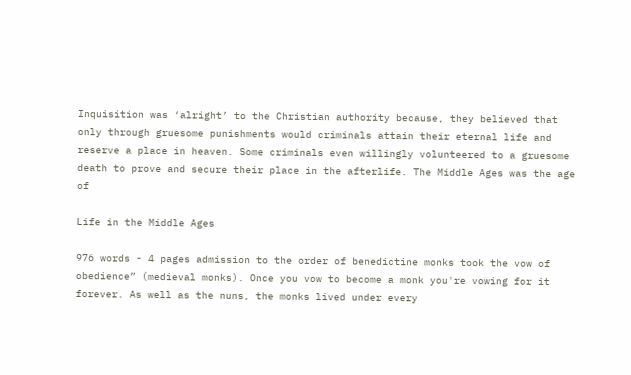Inquisition was ‘alright’ to the Christian authority because, they believed that only through gruesome punishments would criminals attain their eternal life and reserve a place in heaven. Some criminals even willingly volunteered to a gruesome death to prove and secure their place in the afterlife. The Middle Ages was the age of

Life in the Middle Ages

976 words - 4 pages admission to the order of benedictine monks took the vow of obedience” (medieval monks). Once you vow to become a monk you're vowing for it forever. As well as the nuns, the monks lived under every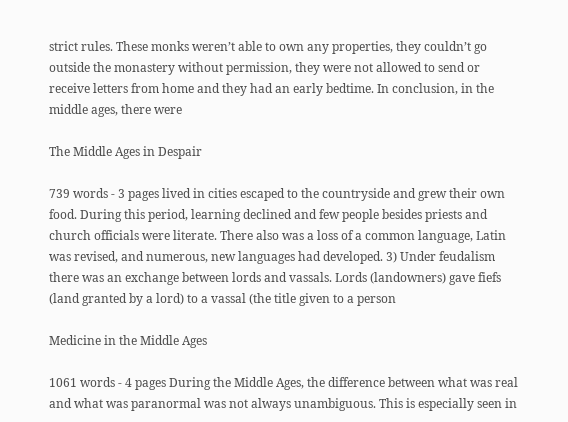strict rules. These monks weren’t able to own any properties, they couldn’t go outside the monastery without permission, they were not allowed to send or receive letters from home and they had an early bedtime. In conclusion, in the middle ages, there were

The Middle Ages in Despair

739 words - 3 pages lived in cities escaped to the countryside and grew their own food. During this period, learning declined and few people besides priests and church officials were literate. There also was a loss of a common language, Latin was revised, and numerous, new languages had developed. 3) Under feudalism there was an exchange between lords and vassals. Lords (landowners) gave fiefs (land granted by a lord) to a vassal (the title given to a person

Medicine in the Middle Ages

1061 words - 4 pages During the Middle Ages, the difference between what was real and what was paranormal was not always unambiguous. This is especially seen in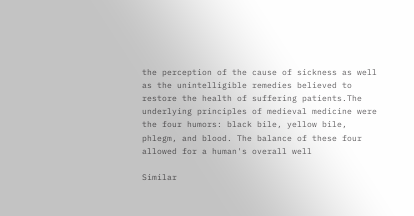the perception of the cause of sickness as well as the unintelligible remedies believed to restore the health of suffering patients.The underlying principles of medieval medicine were the four humors: black bile, yellow bile, phlegm, and blood. The balance of these four allowed for a human's overall well

Similar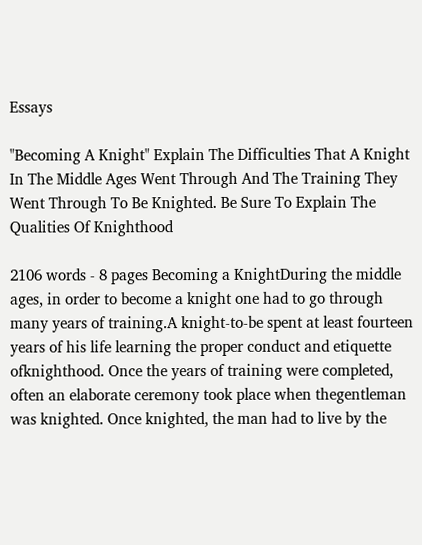Essays

"Becoming A Knight" Explain The Difficulties That A Knight In The Middle Ages Went Through And The Training They Went Through To Be Knighted. Be Sure To Explain The Qualities Of Knighthood

2106 words - 8 pages Becoming a KnightDuring the middle ages, in order to become a knight one had to go through many years of training.A knight-to-be spent at least fourteen years of his life learning the proper conduct and etiquette ofknighthood. Once the years of training were completed, often an elaborate ceremony took place when thegentleman was knighted. Once knighted, the man had to live by the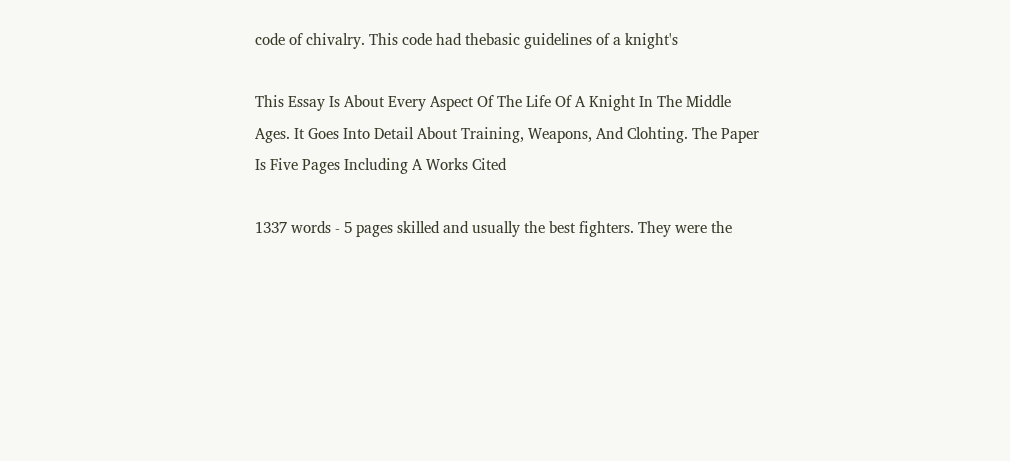code of chivalry. This code had thebasic guidelines of a knight's

This Essay Is About Every Aspect Of The Life Of A Knight In The Middle Ages. It Goes Into Detail About Training, Weapons, And Clohting. The Paper Is Five Pages Including A Works Cited

1337 words - 5 pages skilled and usually the best fighters. They were the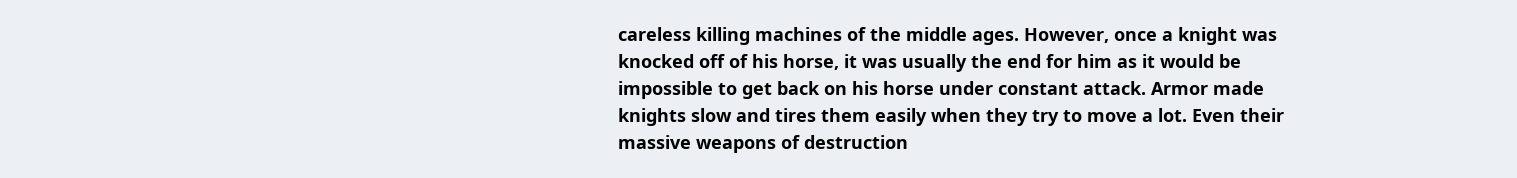careless killing machines of the middle ages. However, once a knight was knocked off of his horse, it was usually the end for him as it would be impossible to get back on his horse under constant attack. Armor made knights slow and tires them easily when they try to move a lot. Even their massive weapons of destruction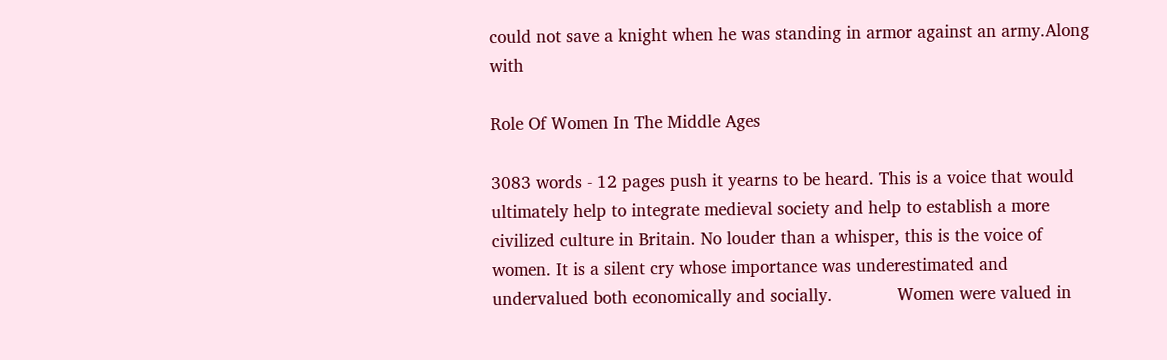could not save a knight when he was standing in armor against an army.Along with

Role Of Women In The Middle Ages

3083 words - 12 pages push it yearns to be heard. This is a voice that would ultimately help to integrate medieval society and help to establish a more civilized culture in Britain. No louder than a whisper, this is the voice of women. It is a silent cry whose importance was underestimated and undervalued both economically and socially.             Women were valued in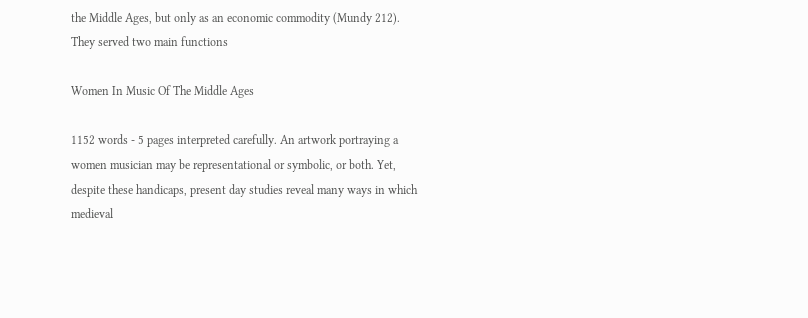the Middle Ages, but only as an economic commodity (Mundy 212). They served two main functions

Women In Music Of The Middle Ages

1152 words - 5 pages interpreted carefully. An artwork portraying a women musician may be representational or symbolic, or both. Yet, despite these handicaps, present day studies reveal many ways in which medieval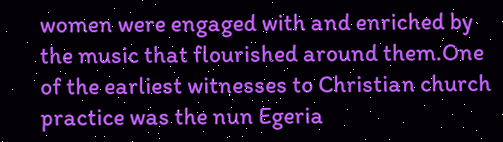women were engaged with and enriched by the music that flourished around them.One of the earliest witnesses to Christian church practice was the nun Egeria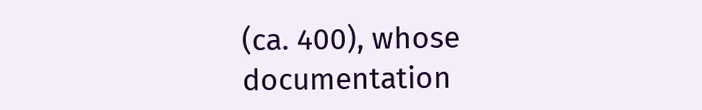(ca. 400), whose documentation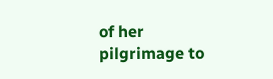of her pilgrimage to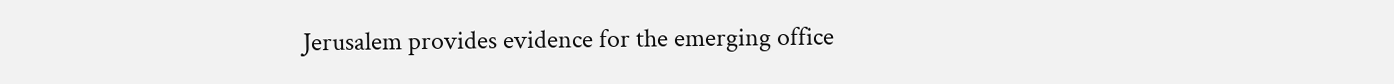Jerusalem provides evidence for the emerging office